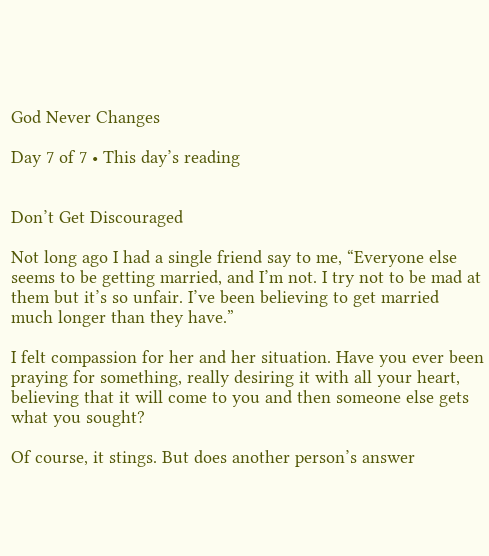God Never Changes

Day 7 of 7 • This day’s reading


Don’t Get Discouraged

Not long ago I had a single friend say to me, “Everyone else seems to be getting married, and I’m not. I try not to be mad at them but it’s so unfair. I’ve been believing to get married much longer than they have.”

I felt compassion for her and her situation. Have you ever been praying for something, really desiring it with all your heart, believing that it will come to you and then someone else gets what you sought?

Of course, it stings. But does another person’s answer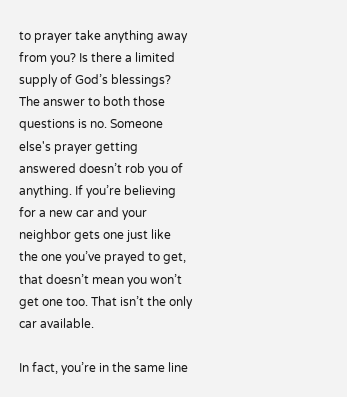to prayer take anything away from you? Is there a limited supply of God’s blessings? The answer to both those questions is no. Someone else's prayer getting answered doesn’t rob you of anything. If you’re believing for a new car and your neighbor gets one just like the one you’ve prayed to get, that doesn’t mean you won’t get one too. That isn’t the only car available.

In fact, you’re in the same line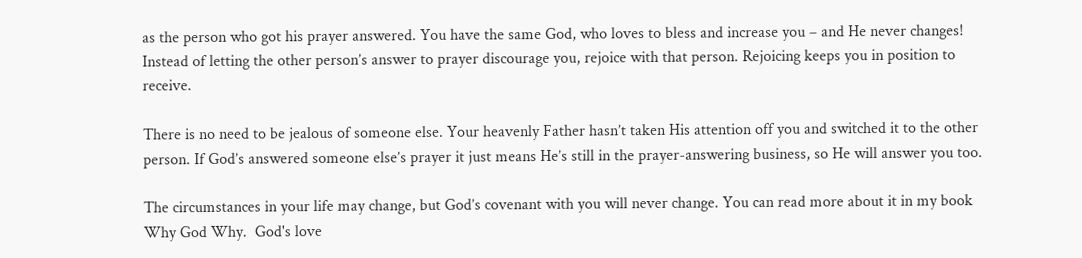as the person who got his prayer answered. You have the same God, who loves to bless and increase you – and He never changes! Instead of letting the other person’s answer to prayer discourage you, rejoice with that person. Rejoicing keeps you in position to receive.

There is no need to be jealous of someone else. Your heavenly Father hasn’t taken His attention off you and switched it to the other person. If God’s answered someone else’s prayer it just means He’s still in the prayer-answering business, so He will answer you too.

The circumstances in your life may change, but God’s covenant with you will never change. You can read more about it in my book Why God Why.  God's love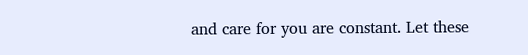and care for you are constant. Let these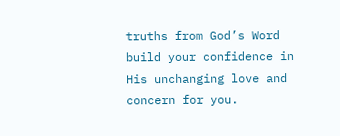truths from God’s Word build your confidence in His unchanging love and concern for you.